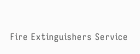Fire Extinguishers Service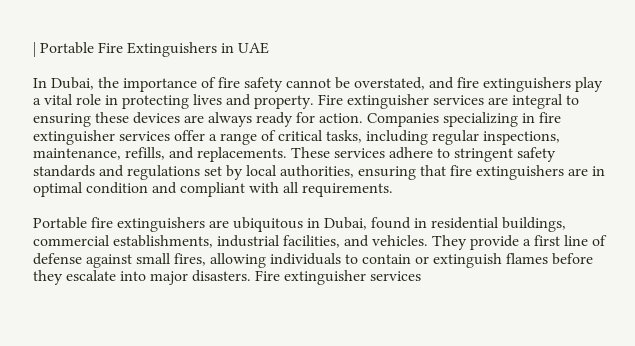| Portable Fire Extinguishers in UAE

In Dubai, the importance of fire safety cannot be overstated, and fire extinguishers play a vital role in protecting lives and property. Fire extinguisher services are integral to ensuring these devices are always ready for action. Companies specializing in fire extinguisher services offer a range of critical tasks, including regular inspections, maintenance, refills, and replacements. These services adhere to stringent safety standards and regulations set by local authorities, ensuring that fire extinguishers are in optimal condition and compliant with all requirements.

Portable fire extinguishers are ubiquitous in Dubai, found in residential buildings, commercial establishments, industrial facilities, and vehicles. They provide a first line of defense against small fires, allowing individuals to contain or extinguish flames before they escalate into major disasters. Fire extinguisher services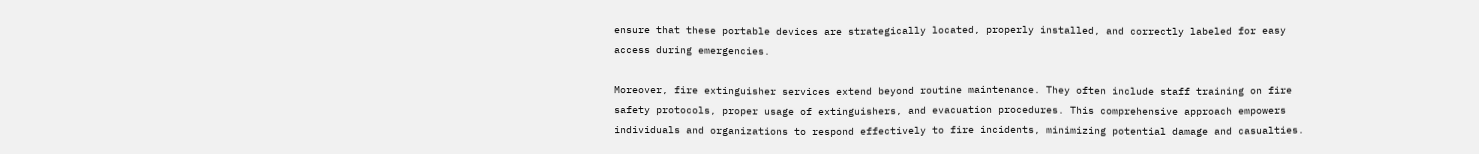ensure that these portable devices are strategically located, properly installed, and correctly labeled for easy access during emergencies.

Moreover, fire extinguisher services extend beyond routine maintenance. They often include staff training on fire safety protocols, proper usage of extinguishers, and evacuation procedures. This comprehensive approach empowers individuals and organizations to respond effectively to fire incidents, minimizing potential damage and casualties.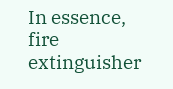In essence, fire extinguisher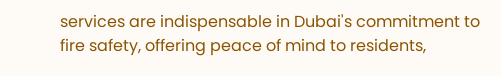services are indispensable in Dubai's commitment to fire safety, offering peace of mind to residents,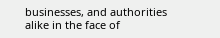businesses, and authorities alike in the face of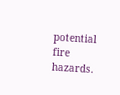potential fire hazards.